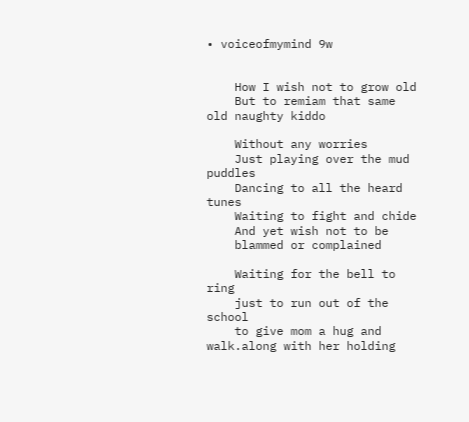• voiceofmymind 9w


    How I wish not to grow old
    But to remiam that same old naughty kiddo

    Without any worries
    Just playing over the mud puddles
    Dancing to all the heard tunes
    Waiting to fight and chide
    And yet wish not to be
    blammed or complained

    Waiting for the bell to ring
    just to run out of the school
    to give mom a hug and walk.along with her holding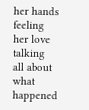her hands feeling her love talking all about what happened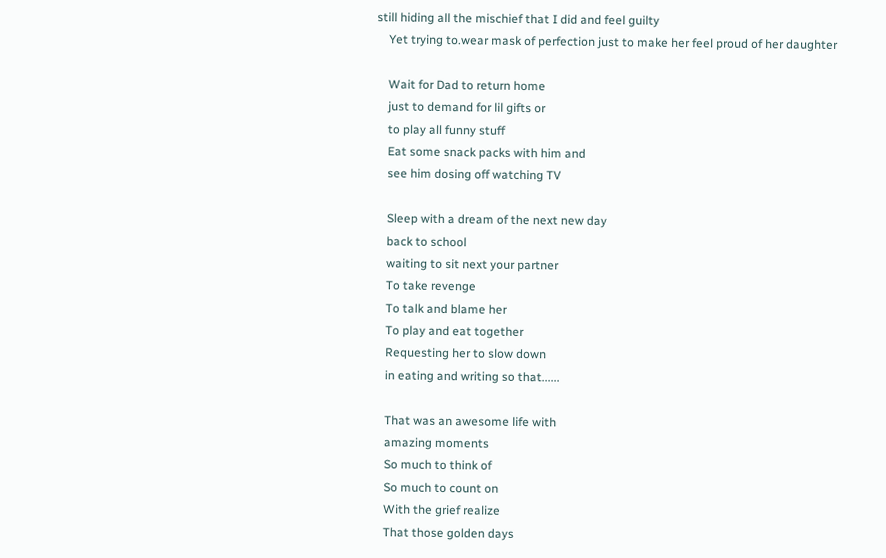still hiding all the mischief that I did and feel guilty
    Yet trying to.wear mask of perfection just to make her feel proud of her daughter

    Wait for Dad to return home
    just to demand for lil gifts or
    to play all funny stuff
    Eat some snack packs with him and
    see him dosing off watching TV

    Sleep with a dream of the next new day
    back to school
    waiting to sit next your partner
    To take revenge
    To talk and blame her
    To play and eat together
    Requesting her to slow down
    in eating and writing so that......

    That was an awesome life with
    amazing moments
    So much to think of
    So much to count on
    With the grief realize
    That those golden days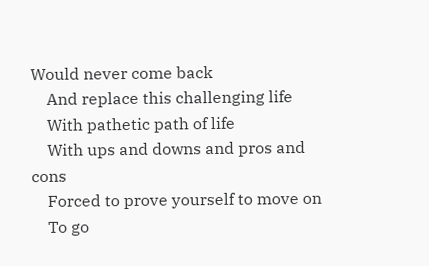Would never come back
    And replace this challenging life
    With pathetic path of life
    With ups and downs and pros and cons
    Forced to prove yourself to move on
    To go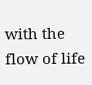with the flow of life